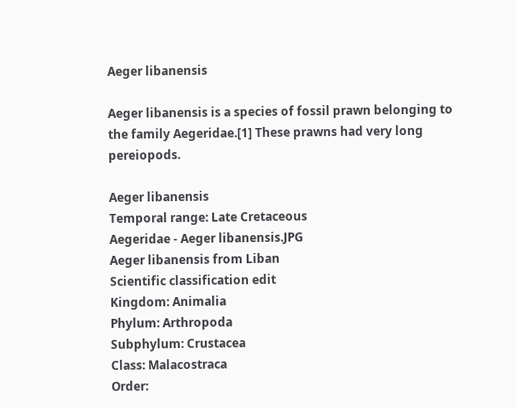Aeger libanensis

Aeger libanensis is a species of fossil prawn belonging to the family Aegeridae.[1] These prawns had very long pereiopods.

Aeger libanensis
Temporal range: Late Cretaceous
Aegeridae - Aeger libanensis.JPG
Aeger libanensis from Liban
Scientific classification edit
Kingdom: Animalia
Phylum: Arthropoda
Subphylum: Crustacea
Class: Malacostraca
Order: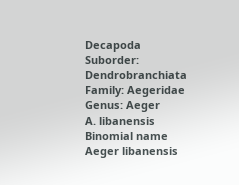Decapoda
Suborder: Dendrobranchiata
Family: Aegeridae
Genus: Aeger
A. libanensis
Binomial name
Aeger libanensis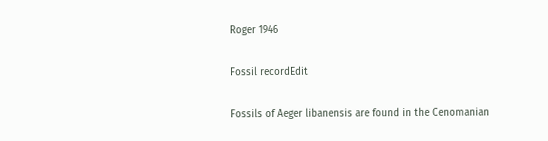Roger 1946

Fossil recordEdit

Fossils of Aeger libanensis are found in the Cenomanian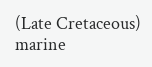(Late Cretaceous) marine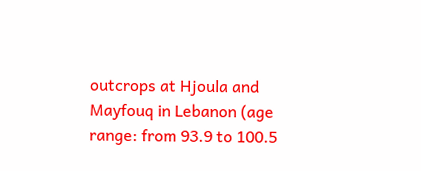outcrops at Hjoula and Mayfouq in Lebanon (age range: from 93.9 to 100.5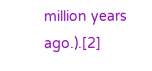million years ago.).[2]